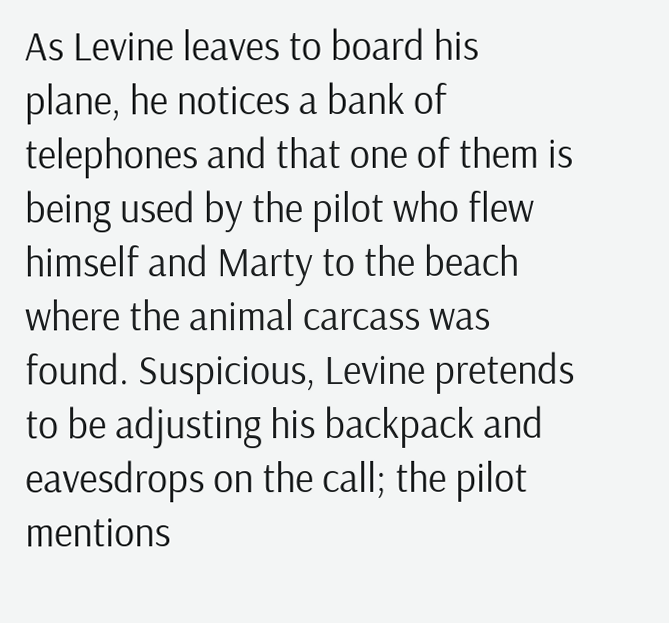As Levine leaves to board his plane, he notices a bank of telephones and that one of them is being used by the pilot who flew himself and Marty to the beach where the animal carcass was found. Suspicious, Levine pretends to be adjusting his backpack and eavesdrops on the call; the pilot mentions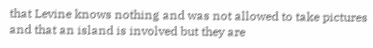that Levine knows nothing and was not allowed to take pictures and that an island is involved but they are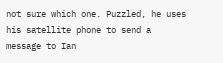not sure which one. Puzzled, he uses his satellite phone to send a message to Ian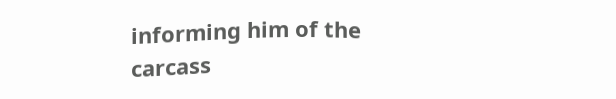informing him of the carcass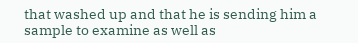that washed up and that he is sending him a sample to examine as well as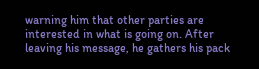warning him that other parties are interested in what is going on. After leaving his message, he gathers his pack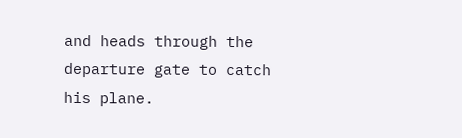and heads through the departure gate to catch his plane.